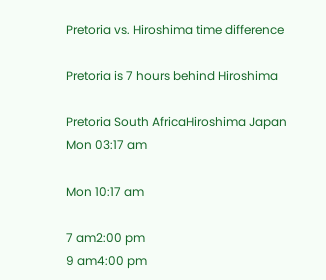Pretoria vs. Hiroshima time difference

Pretoria is 7 hours behind Hiroshima

Pretoria South AfricaHiroshima Japan
Mon 03:17 am

Mon 10:17 am

7 am2:00 pm
9 am4:00 pm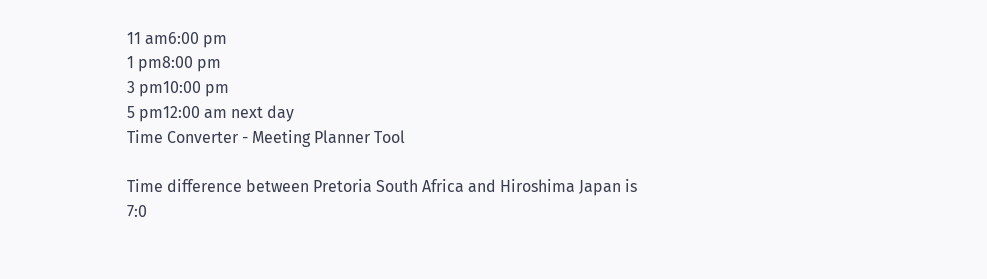11 am6:00 pm
1 pm8:00 pm
3 pm10:00 pm
5 pm12:00 am next day
Time Converter - Meeting Planner Tool

Time difference between Pretoria South Africa and Hiroshima Japan is 7:0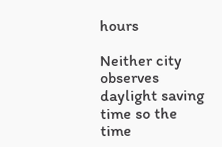hours

Neither city observes daylight saving time so the time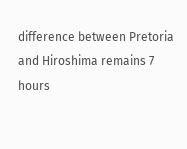difference between Pretoria and Hiroshima remains 7 hours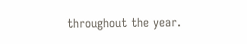throughout the year.